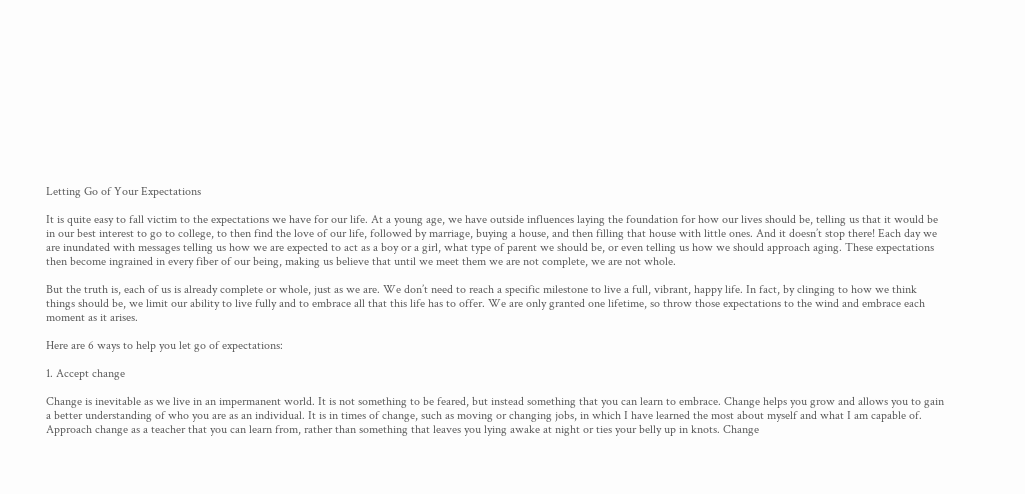Letting Go of Your Expectations

It is quite easy to fall victim to the expectations we have for our life. At a young age, we have outside influences laying the foundation for how our lives should be, telling us that it would be in our best interest to go to college, to then find the love of our life, followed by marriage, buying a house, and then filling that house with little ones. And it doesn’t stop there! Each day we are inundated with messages telling us how we are expected to act as a boy or a girl, what type of parent we should be, or even telling us how we should approach aging. These expectations then become ingrained in every fiber of our being, making us believe that until we meet them we are not complete, we are not whole.

But the truth is, each of us is already complete or whole, just as we are. We don’t need to reach a specific milestone to live a full, vibrant, happy life. In fact, by clinging to how we think things should be, we limit our ability to live fully and to embrace all that this life has to offer. We are only granted one lifetime, so throw those expectations to the wind and embrace each moment as it arises.

Here are 6 ways to help you let go of expectations:

1. Accept change

Change is inevitable as we live in an impermanent world. It is not something to be feared, but instead something that you can learn to embrace. Change helps you grow and allows you to gain a better understanding of who you are as an individual. It is in times of change, such as moving or changing jobs, in which I have learned the most about myself and what I am capable of. Approach change as a teacher that you can learn from, rather than something that leaves you lying awake at night or ties your belly up in knots. Change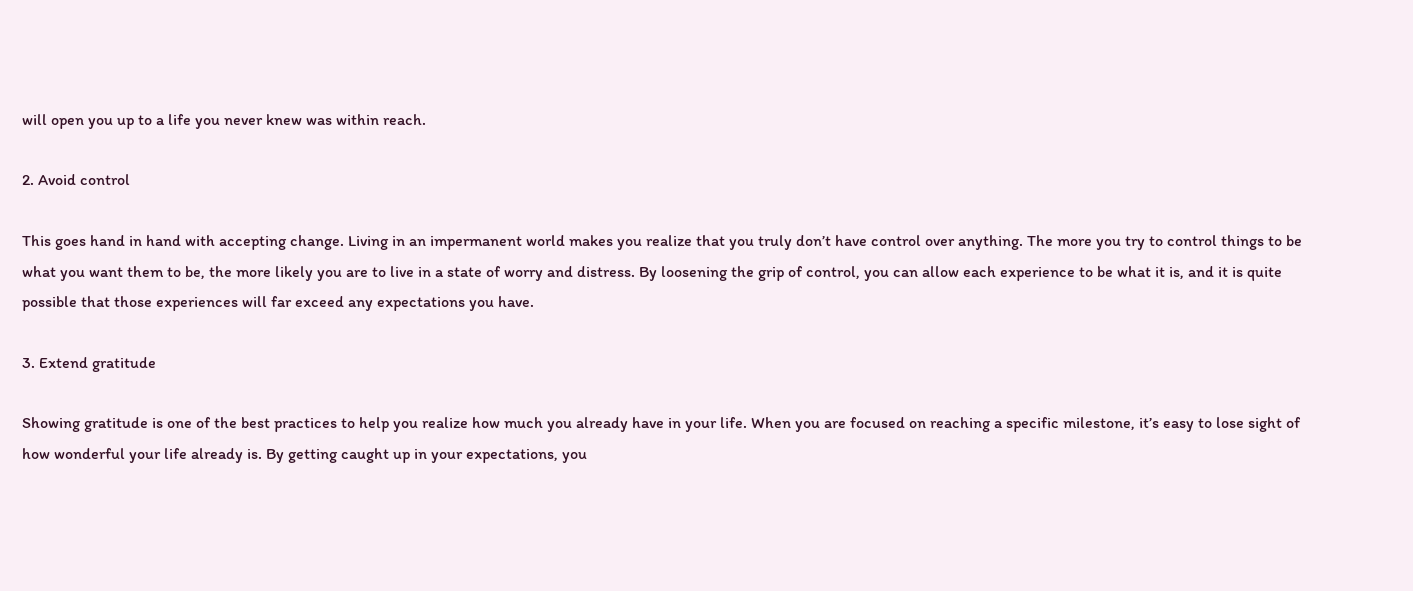will open you up to a life you never knew was within reach.

2. Avoid control

This goes hand in hand with accepting change. Living in an impermanent world makes you realize that you truly don’t have control over anything. The more you try to control things to be what you want them to be, the more likely you are to live in a state of worry and distress. By loosening the grip of control, you can allow each experience to be what it is, and it is quite possible that those experiences will far exceed any expectations you have.

3. Extend gratitude

Showing gratitude is one of the best practices to help you realize how much you already have in your life. When you are focused on reaching a specific milestone, it’s easy to lose sight of how wonderful your life already is. By getting caught up in your expectations, you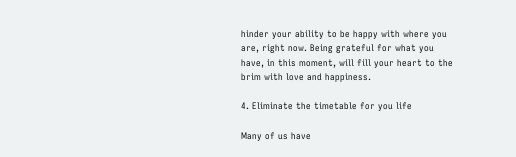hinder your ability to be happy with where you are, right now. Being grateful for what you have, in this moment, will fill your heart to the brim with love and happiness.

4. Eliminate the timetable for you life

Many of us have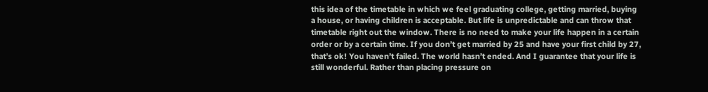this idea of the timetable in which we feel graduating college, getting married, buying a house, or having children is acceptable. But life is unpredictable and can throw that timetable right out the window. There is no need to make your life happen in a certain order or by a certain time. If you don’t get married by 25 and have your first child by 27, that’s ok! You haven’t failed. The world hasn’t ended. And I guarantee that your life is still wonderful. Rather than placing pressure on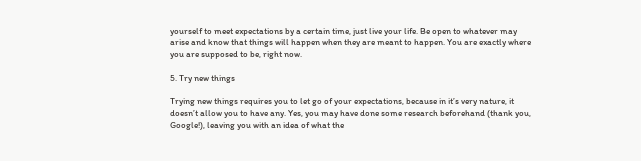yourself to meet expectations by a certain time, just live your life. Be open to whatever may arise and know that things will happen when they are meant to happen. You are exactly where you are supposed to be, right now.

5. Try new things

Trying new things requires you to let go of your expectations, because in it’s very nature, it doesn’t allow you to have any. Yes, you may have done some research beforehand (thank you, Google!), leaving you with an idea of what the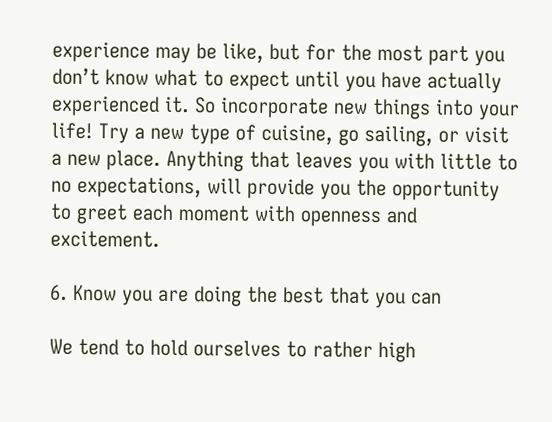experience may be like, but for the most part you don’t know what to expect until you have actually experienced it. So incorporate new things into your life! Try a new type of cuisine, go sailing, or visit a new place. Anything that leaves you with little to no expectations, will provide you the opportunity to greet each moment with openness and excitement.

6. Know you are doing the best that you can

We tend to hold ourselves to rather high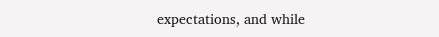expectations, and while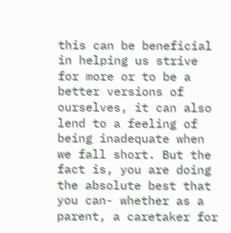this can be beneficial in helping us strive for more or to be a better versions of ourselves, it can also lend to a feeling of being inadequate when we fall short. But the fact is, you are doing the absolute best that you can- whether as a parent, a caretaker for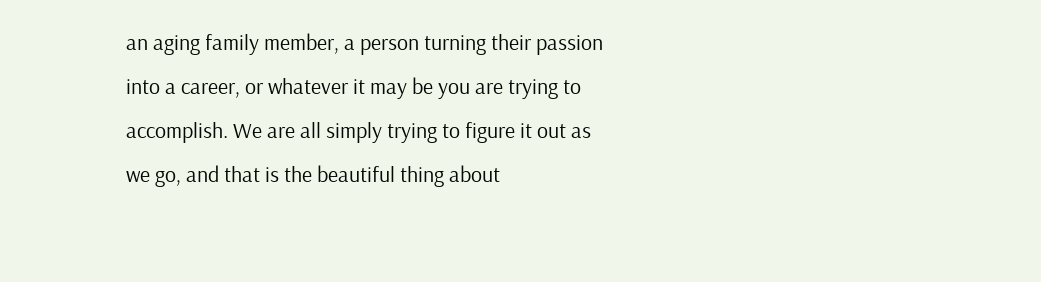an aging family member, a person turning their passion into a career, or whatever it may be you are trying to accomplish. We are all simply trying to figure it out as we go, and that is the beautiful thing about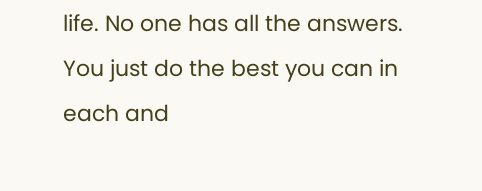life. No one has all the answers. You just do the best you can in each and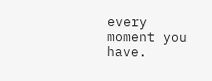every moment you have.